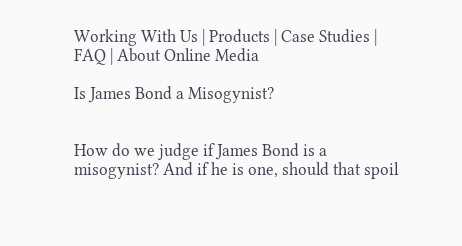Working With Us | Products | Case Studies | FAQ | About Online Media

Is James Bond a Misogynist?


How do we judge if James Bond is a misogynist? And if he is one, should that spoil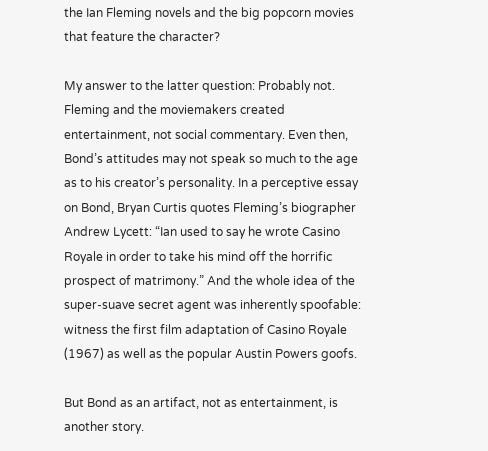the Ian Fleming novels and the big popcorn movies that feature the character?

My answer to the latter question: Probably not. Fleming and the moviemakers created entertainment, not social commentary. Even then, Bond’s attitudes may not speak so much to the age as to his creator’s personality. In a perceptive essay on Bond, Bryan Curtis quotes Fleming’s biographer Andrew Lycett: “Ian used to say he wrote Casino Royale in order to take his mind off the horrific prospect of matrimony.” And the whole idea of the super-suave secret agent was inherently spoofable: witness the first film adaptation of Casino Royale (1967) as well as the popular Austin Powers goofs.

But Bond as an artifact, not as entertainment, is another story.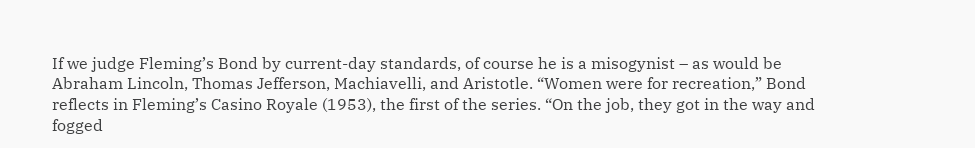If we judge Fleming’s Bond by current-day standards, of course he is a misogynist – as would be Abraham Lincoln, Thomas Jefferson, Machiavelli, and Aristotle. “Women were for recreation,” Bond reflects in Fleming’s Casino Royale (1953), the first of the series. “On the job, they got in the way and fogged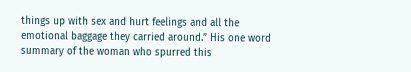things up with sex and hurt feelings and all the emotional baggage they carried around.” His one word summary of the woman who spurred this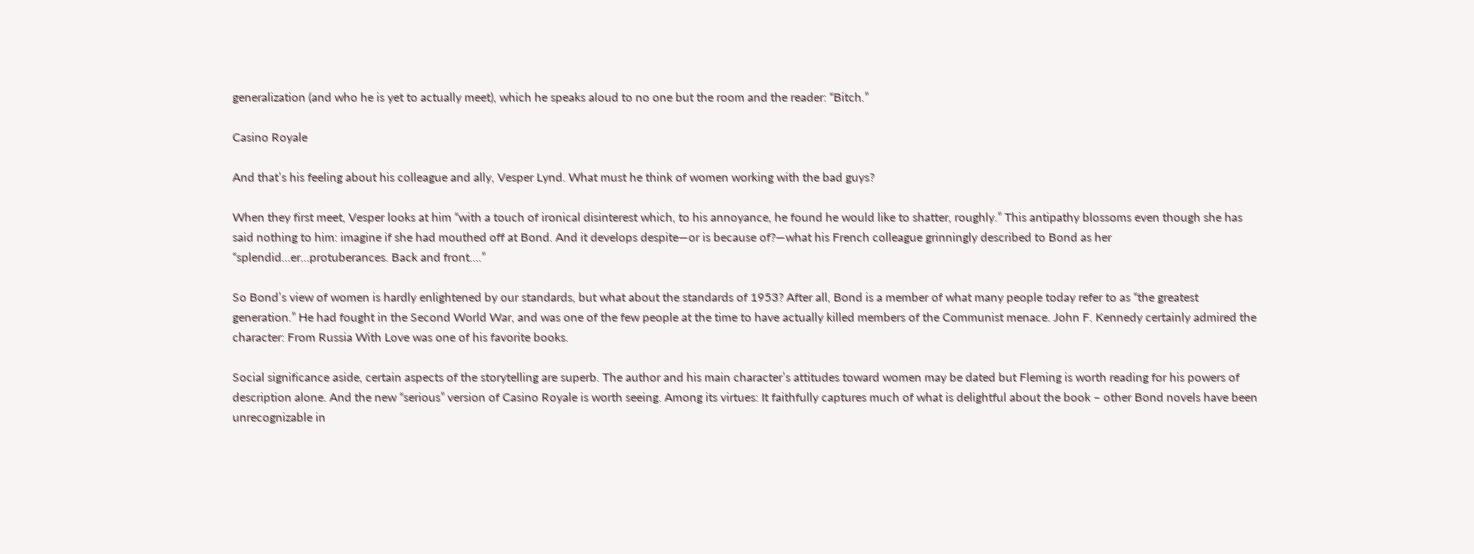generalization (and who he is yet to actually meet), which he speaks aloud to no one but the room and the reader: “Bitch.”

Casino Royale

And that’s his feeling about his colleague and ally, Vesper Lynd. What must he think of women working with the bad guys?

When they first meet, Vesper looks at him “with a touch of ironical disinterest which, to his annoyance, he found he would like to shatter, roughly.” This antipathy blossoms even though she has said nothing to him: imagine if she had mouthed off at Bond. And it develops despite—or is because of?—what his French colleague grinningly described to Bond as her “splendid…er…protuberances. Back and front….”

So Bond’s view of women is hardly enlightened by our standards, but what about the standards of 1953? After all, Bond is a member of what many people today refer to as “the greatest generation.” He had fought in the Second World War, and was one of the few people at the time to have actually killed members of the Communist menace. John F. Kennedy certainly admired the character: From Russia With Love was one of his favorite books.

Social significance aside, certain aspects of the storytelling are superb. The author and his main character’s attitudes toward women may be dated but Fleming is worth reading for his powers of description alone. And the new “serious” version of Casino Royale is worth seeing. Among its virtues: It faithfully captures much of what is delightful about the book – other Bond novels have been unrecognizable in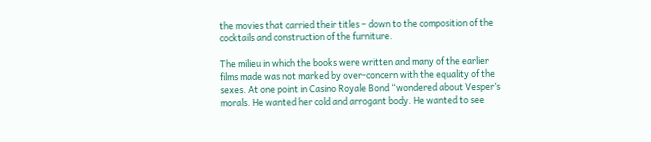the movies that carried their titles – down to the composition of the cocktails and construction of the furniture.

The milieu in which the books were written and many of the earlier films made was not marked by over-concern with the equality of the sexes. At one point in Casino Royale Bond “wondered about Vesper’s morals. He wanted her cold and arrogant body. He wanted to see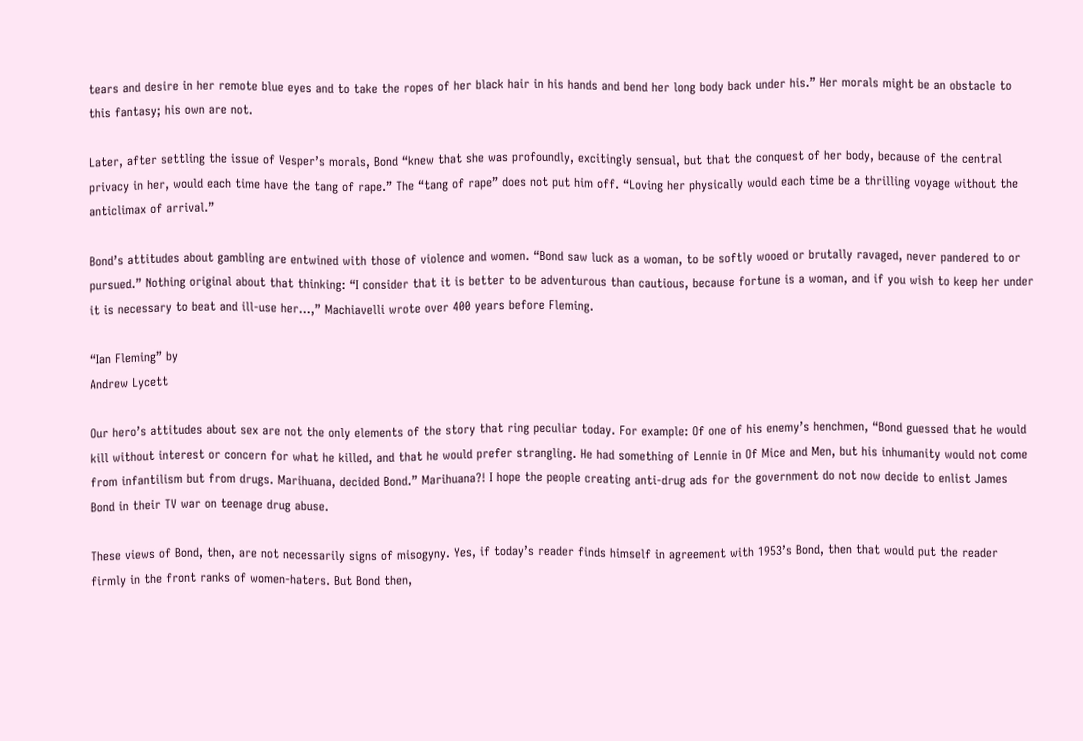tears and desire in her remote blue eyes and to take the ropes of her black hair in his hands and bend her long body back under his.” Her morals might be an obstacle to this fantasy; his own are not.

Later, after settling the issue of Vesper’s morals, Bond “knew that she was profoundly, excitingly sensual, but that the conquest of her body, because of the central privacy in her, would each time have the tang of rape.” The “tang of rape” does not put him off. “Loving her physically would each time be a thrilling voyage without the anticlimax of arrival.”

Bond’s attitudes about gambling are entwined with those of violence and women. “Bond saw luck as a woman, to be softly wooed or brutally ravaged, never pandered to or pursued.” Nothing original about that thinking: “I consider that it is better to be adventurous than cautious, because fortune is a woman, and if you wish to keep her under it is necessary to beat and ill-use her…,” Machiavelli wrote over 400 years before Fleming.

“Ian Fleming” by
Andrew Lycett

Our hero’s attitudes about sex are not the only elements of the story that ring peculiar today. For example: Of one of his enemy’s henchmen, “Bond guessed that he would kill without interest or concern for what he killed, and that he would prefer strangling. He had something of Lennie in Of Mice and Men, but his inhumanity would not come from infantilism but from drugs. Marihuana, decided Bond.” Marihuana?! I hope the people creating anti-drug ads for the government do not now decide to enlist James Bond in their TV war on teenage drug abuse.

These views of Bond, then, are not necessarily signs of misogyny. Yes, if today’s reader finds himself in agreement with 1953’s Bond, then that would put the reader firmly in the front ranks of women-haters. But Bond then,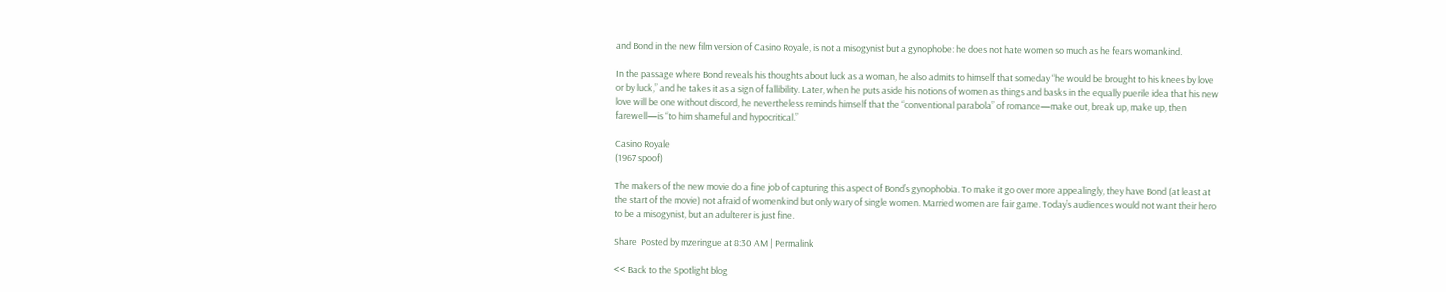and Bond in the new film version of Casino Royale, is not a misogynist but a gynophobe: he does not hate women so much as he fears womankind.

In the passage where Bond reveals his thoughts about luck as a woman, he also admits to himself that someday “he would be brought to his knees by love or by luck,” and he takes it as a sign of fallibility. Later, when he puts aside his notions of women as things and basks in the equally puerile idea that his new love will be one without discord, he nevertheless reminds himself that the “conventional parabola” of romance—make out, break up, make up, then farewell—is “to him shameful and hypocritical.”

Casino Royale
(1967 spoof)

The makers of the new movie do a fine job of capturing this aspect of Bond’s gynophobia. To make it go over more appealingly, they have Bond (at least at the start of the movie) not afraid of womenkind but only wary of single women. Married women are fair game. Today’s audiences would not want their hero to be a misogynist, but an adulterer is just fine.

Share  Posted by mzeringue at 8:30 AM | Permalink

<< Back to the Spotlight blog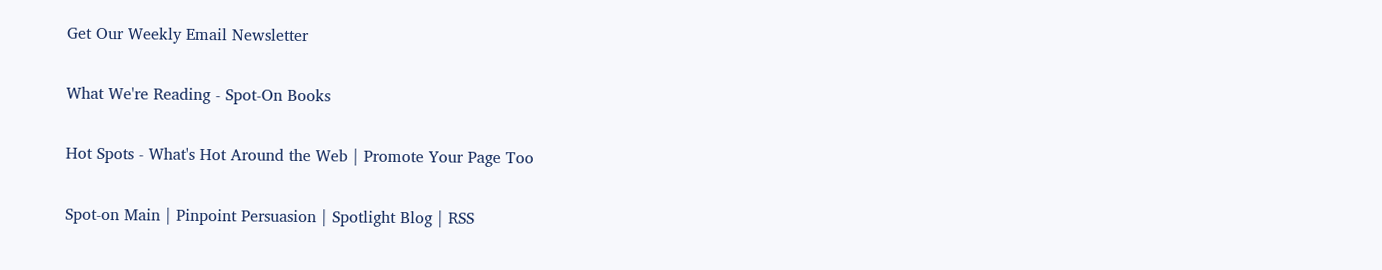Get Our Weekly Email Newsletter

What We're Reading - Spot-On Books

Hot Spots - What's Hot Around the Web | Promote Your Page Too

Spot-on Main | Pinpoint Persuasion | Spotlight Blog | RSS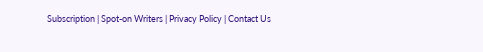Subscription | Spot-on Writers | Privacy Policy | Contact Us